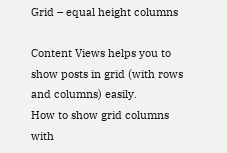Grid – equal height columns

Content Views helps you to show posts in grid (with rows and columns) easily.
How to show grid columns with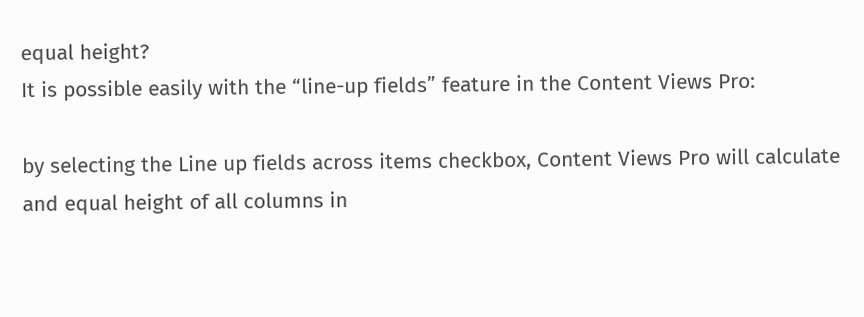equal height?
It is possible easily with the “line-up fields” feature in the Content Views Pro:

by selecting the Line up fields across items checkbox, Content Views Pro will calculate and equal height of all columns in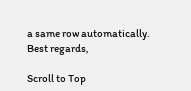a same row automatically.
Best regards,

Scroll to Top